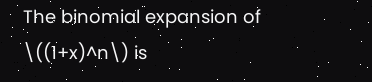The binomial expansion of \((1+x)^n\) is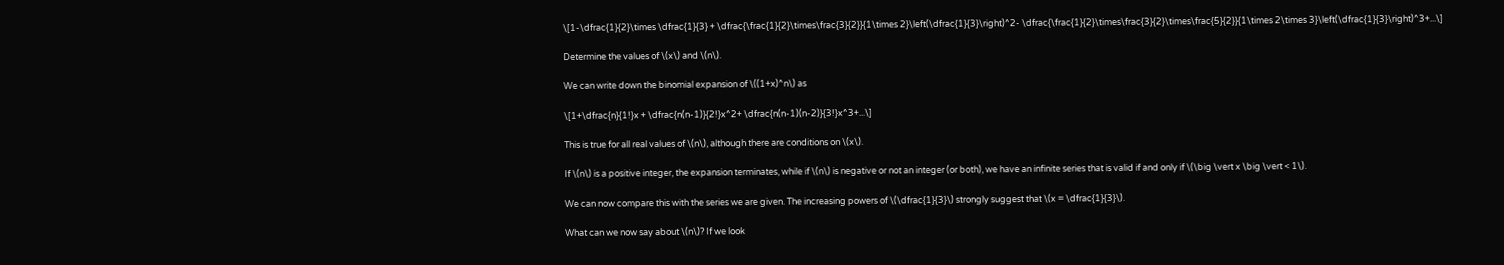\[1-\dfrac{1}{2}\times \dfrac{1}{3} + \dfrac{\frac{1}{2}\times\frac{3}{2}}{1\times 2}\left(\dfrac{1}{3}\right)^2- \dfrac{\frac{1}{2}\times\frac{3}{2}\times\frac{5}{2}}{1\times 2\times 3}\left(\dfrac{1}{3}\right)^3+...\]

Determine the values of \(x\) and \(n\).

We can write down the binomial expansion of \((1+x)^n\) as

\[1+\dfrac{n}{1!}x + \dfrac{n(n-1)}{2!}x^2+ \dfrac{n(n-1)(n-2)}{3!}x^3+...\]

This is true for all real values of \(n\), although there are conditions on \(x\).

If \(n\) is a positive integer, the expansion terminates, while if \(n\) is negative or not an integer (or both), we have an infinite series that is valid if and only if \(\big \vert x \big \vert < 1\).

We can now compare this with the series we are given. The increasing powers of \(\dfrac{1}{3}\) strongly suggest that \(x = \dfrac{1}{3}\).

What can we now say about \(n\)? If we look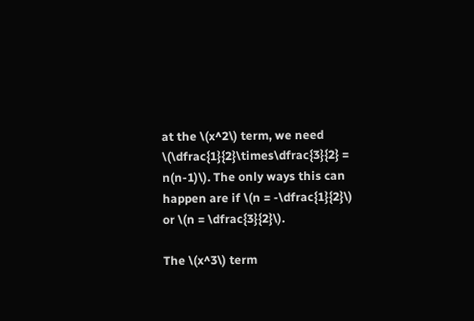at the \(x^2\) term, we need \(\dfrac{1}{2}\times\dfrac{3}{2} = n(n-1)\). The only ways this can happen are if \(n = -\dfrac{1}{2}\) or \(n = \dfrac{3}{2}\).

The \(x^3\) term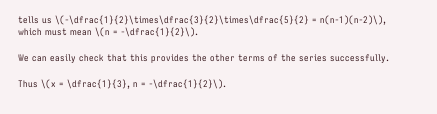tells us \(-\dfrac{1}{2}\times\dfrac{3}{2}\times\dfrac{5}{2} = n(n-1)(n-2)\), which must mean \(n = -\dfrac{1}{2}\).

We can easily check that this provides the other terms of the series successfully.

Thus \(x = \dfrac{1}{3}, n = -\dfrac{1}{2}\).